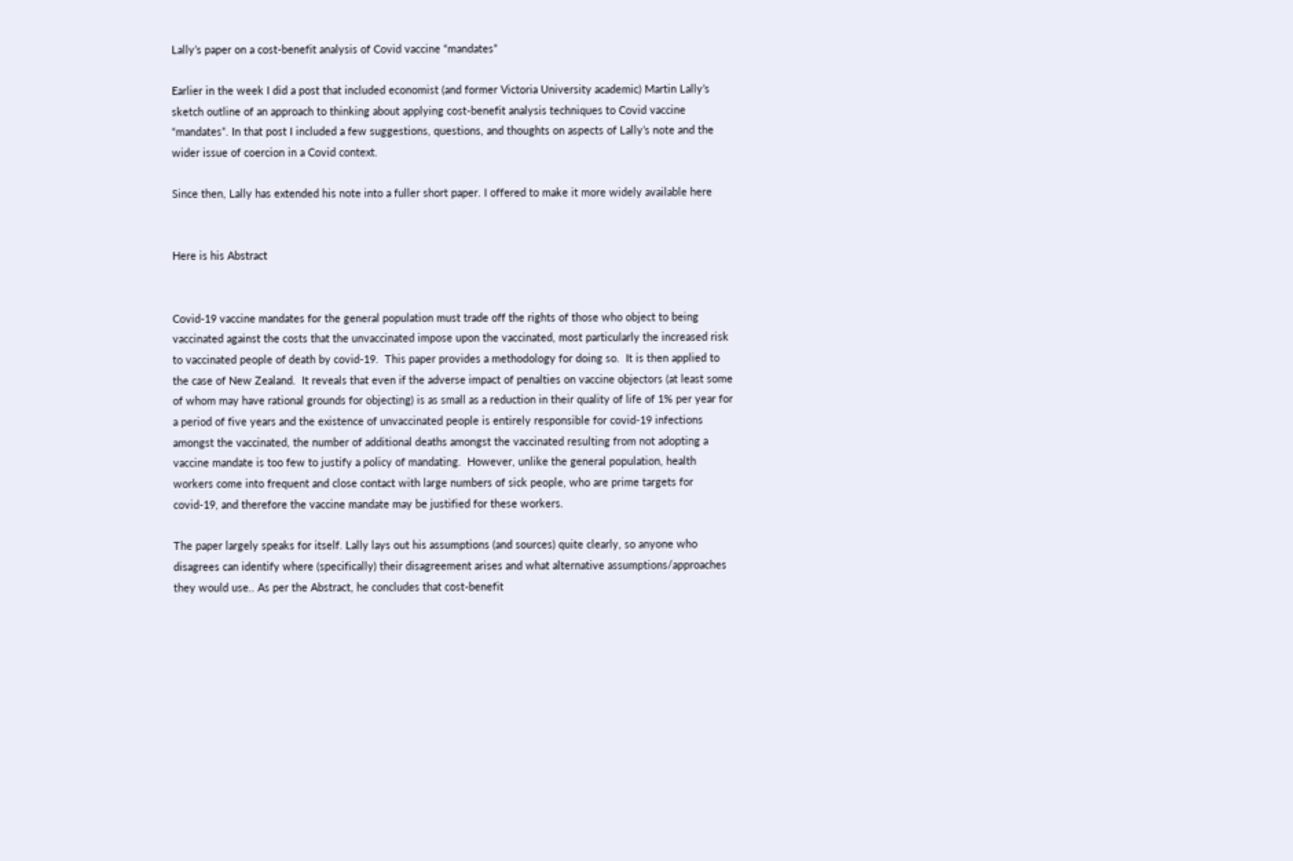Lally’s paper on a cost-benefit analysis of Covid vaccine “mandates”

Earlier in the week I did a post that included economist (and former Victoria University academic) Martin Lally’s sketch outline of an approach to thinking about applying cost-benefit analysis techniques to Covid vaccine “mandates”. In that post I included a few suggestions, questions, and thoughts on aspects of Lally’s note and the wider issue of coercion in a Covid context.

Since then, Lally has extended his note into a fuller short paper. I offered to make it more widely available here


Here is his Abstract


Covid-19 vaccine mandates for the general population must trade off the rights of those who object to being vaccinated against the costs that the unvaccinated impose upon the vaccinated, most particularly the increased risk to vaccinated people of death by covid-19.  This paper provides a methodology for doing so.  It is then applied to the case of New Zealand.  It reveals that even if the adverse impact of penalties on vaccine objectors (at least some of whom may have rational grounds for objecting) is as small as a reduction in their quality of life of 1% per year for a period of five years and the existence of unvaccinated people is entirely responsible for covid-19 infections amongst the vaccinated, the number of additional deaths amongst the vaccinated resulting from not adopting a vaccine mandate is too few to justify a policy of mandating.  However, unlike the general population, health workers come into frequent and close contact with large numbers of sick people, who are prime targets for covid-19, and therefore the vaccine mandate may be justified for these workers.

The paper largely speaks for itself. Lally lays out his assumptions (and sources) quite clearly, so anyone who disagrees can identify where (specifically) their disagreement arises and what alternative assumptions/approaches they would use.. As per the Abstract, he concludes that cost-benefit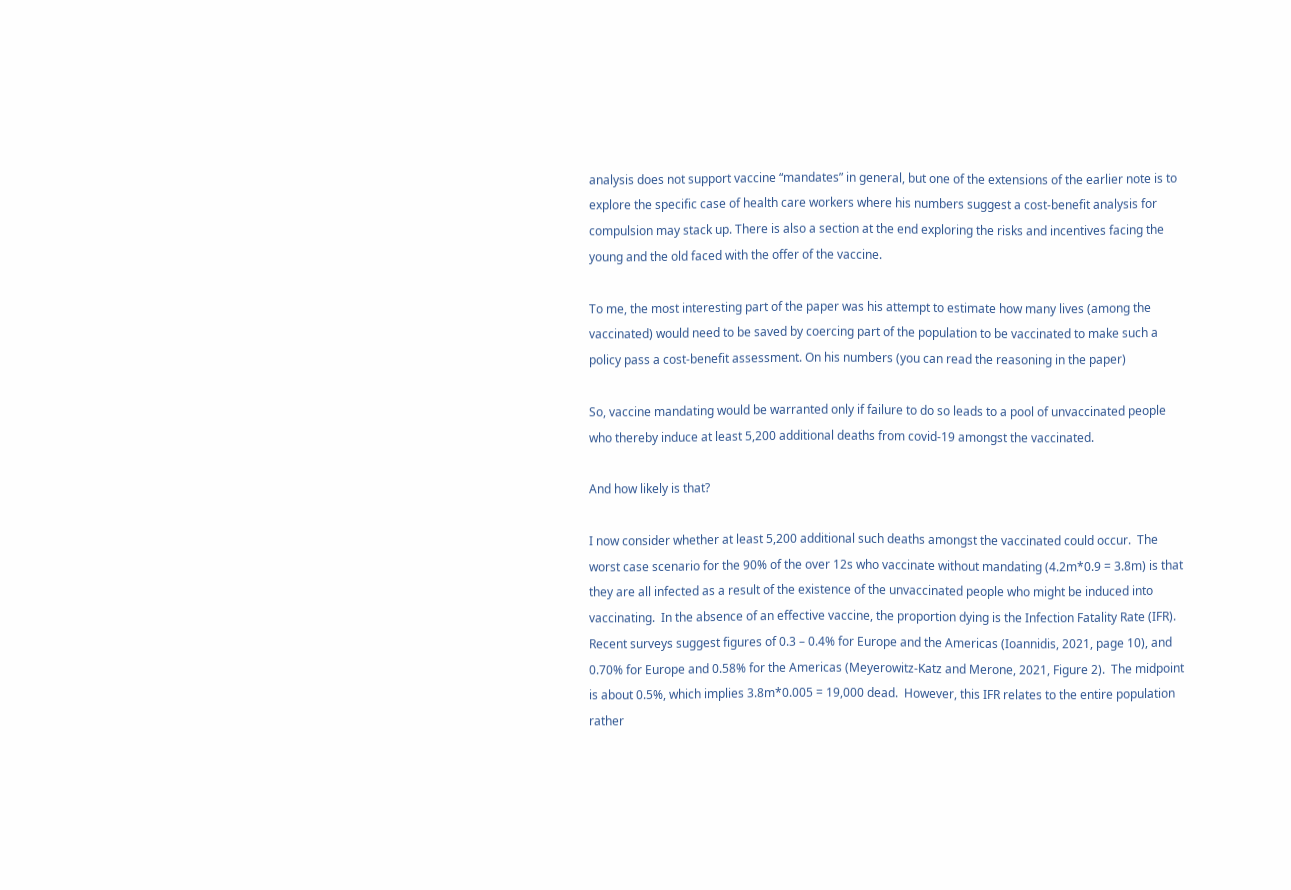analysis does not support vaccine “mandates” in general, but one of the extensions of the earlier note is to explore the specific case of health care workers where his numbers suggest a cost-benefit analysis for compulsion may stack up. There is also a section at the end exploring the risks and incentives facing the young and the old faced with the offer of the vaccine.

To me, the most interesting part of the paper was his attempt to estimate how many lives (among the vaccinated) would need to be saved by coercing part of the population to be vaccinated to make such a policy pass a cost-benefit assessment. On his numbers (you can read the reasoning in the paper)

So, vaccine mandating would be warranted only if failure to do so leads to a pool of unvaccinated people who thereby induce at least 5,200 additional deaths from covid-19 amongst the vaccinated.

And how likely is that?

I now consider whether at least 5,200 additional such deaths amongst the vaccinated could occur.  The worst case scenario for the 90% of the over 12s who vaccinate without mandating (4.2m*0.9 = 3.8m) is that they are all infected as a result of the existence of the unvaccinated people who might be induced into vaccinating.  In the absence of an effective vaccine, the proportion dying is the Infection Fatality Rate (IFR).  Recent surveys suggest figures of 0.3 – 0.4% for Europe and the Americas (Ioannidis, 2021, page 10), and 0.70% for Europe and 0.58% for the Americas (Meyerowitz-Katz and Merone, 2021, Figure 2).  The midpoint is about 0.5%, which implies 3.8m*0.005 = 19,000 dead.  However, this IFR relates to the entire population rather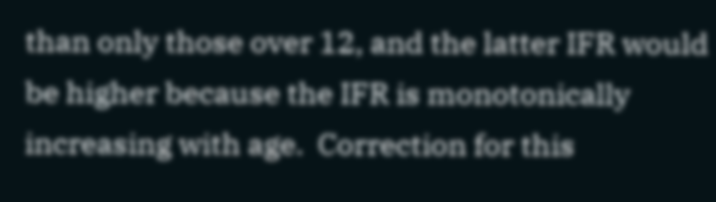than only those over 12, and the latter IFR would be higher because the IFR is monotonically increasing with age.  Correction for this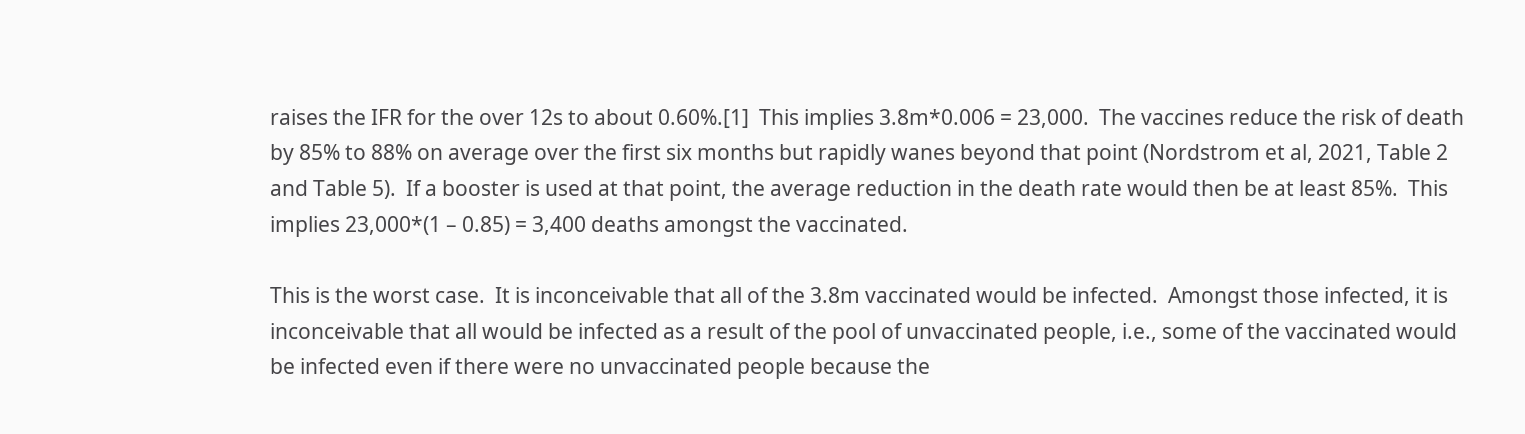raises the IFR for the over 12s to about 0.60%.[1]  This implies 3.8m*0.006 = 23,000.  The vaccines reduce the risk of death by 85% to 88% on average over the first six months but rapidly wanes beyond that point (Nordstrom et al, 2021, Table 2 and Table 5).  If a booster is used at that point, the average reduction in the death rate would then be at least 85%.  This implies 23,000*(1 – 0.85) = 3,400 deaths amongst the vaccinated.

This is the worst case.  It is inconceivable that all of the 3.8m vaccinated would be infected.  Amongst those infected, it is inconceivable that all would be infected as a result of the pool of unvaccinated people, i.e., some of the vaccinated would be infected even if there were no unvaccinated people because the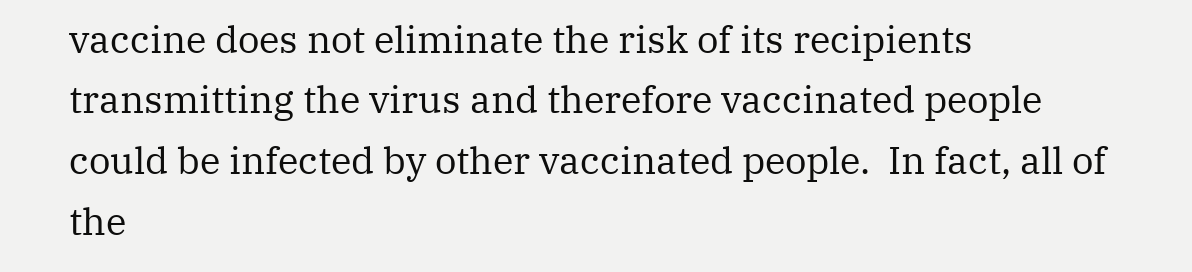vaccine does not eliminate the risk of its recipients transmitting the virus and therefore vaccinated people could be infected by other vaccinated people.  In fact, all of the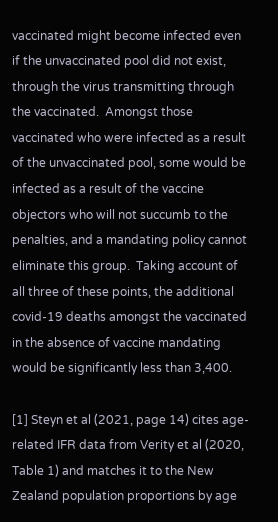vaccinated might become infected even if the unvaccinated pool did not exist, through the virus transmitting through the vaccinated.  Amongst those vaccinated who were infected as a result of the unvaccinated pool, some would be infected as a result of the vaccine objectors who will not succumb to the penalties, and a mandating policy cannot eliminate this group.  Taking account of all three of these points, the additional covid-19 deaths amongst the vaccinated in the absence of vaccine mandating would be significantly less than 3,400.

[1] Steyn et al (2021, page 14) cites age-related IFR data from Verity et al (2020, Table 1) and matches it to the New Zealand population proportions by age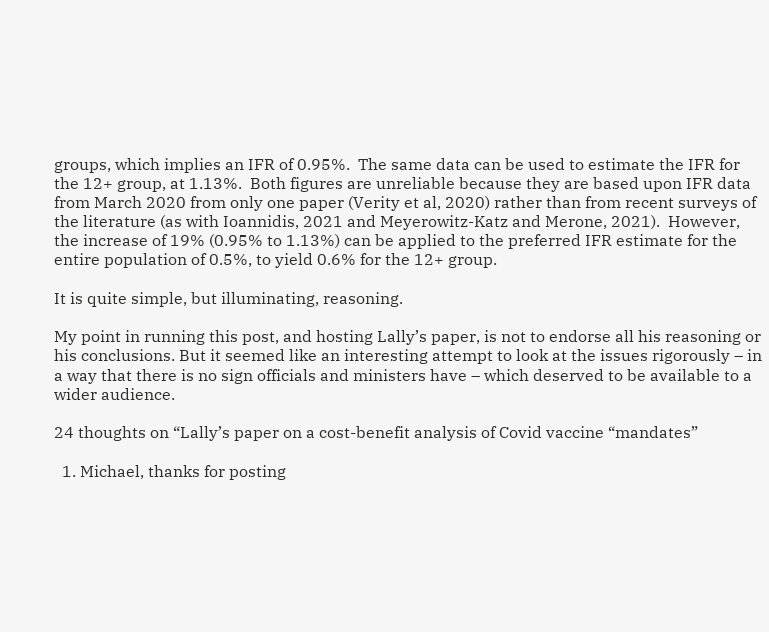groups, which implies an IFR of 0.95%.  The same data can be used to estimate the IFR for the 12+ group, at 1.13%.  Both figures are unreliable because they are based upon IFR data from March 2020 from only one paper (Verity et al, 2020) rather than from recent surveys of the literature (as with Ioannidis, 2021 and Meyerowitz-Katz and Merone, 2021).  However, the increase of 19% (0.95% to 1.13%) can be applied to the preferred IFR estimate for the entire population of 0.5%, to yield 0.6% for the 12+ group.

It is quite simple, but illuminating, reasoning.

My point in running this post, and hosting Lally’s paper, is not to endorse all his reasoning or his conclusions. But it seemed like an interesting attempt to look at the issues rigorously – in a way that there is no sign officials and ministers have – which deserved to be available to a wider audience.

24 thoughts on “Lally’s paper on a cost-benefit analysis of Covid vaccine “mandates”

  1. Michael, thanks for posting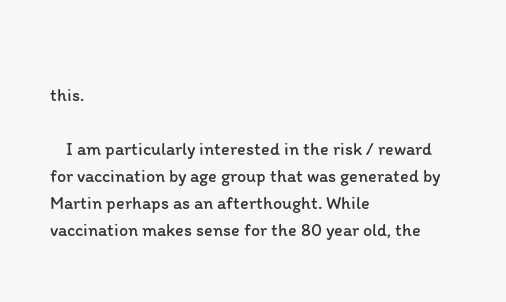this.

    I am particularly interested in the risk / reward for vaccination by age group that was generated by Martin perhaps as an afterthought. While vaccination makes sense for the 80 year old, the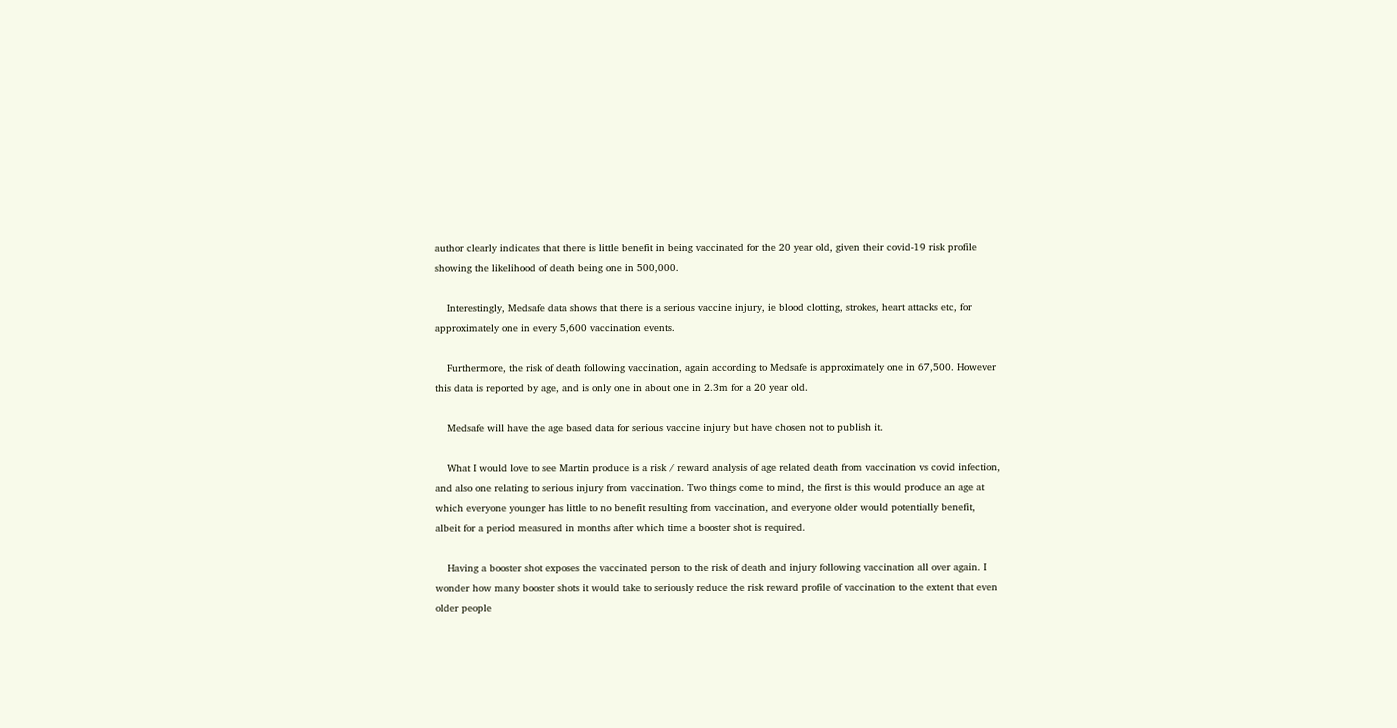author clearly indicates that there is little benefit in being vaccinated for the 20 year old, given their covid-19 risk profile showing the likelihood of death being one in 500,000.

    Interestingly, Medsafe data shows that there is a serious vaccine injury, ie blood clotting, strokes, heart attacks etc, for approximately one in every 5,600 vaccination events.

    Furthermore, the risk of death following vaccination, again according to Medsafe is approximately one in 67,500. However this data is reported by age, and is only one in about one in 2.3m for a 20 year old.

    Medsafe will have the age based data for serious vaccine injury but have chosen not to publish it.

    What I would love to see Martin produce is a risk / reward analysis of age related death from vaccination vs covid infection, and also one relating to serious injury from vaccination. Two things come to mind, the first is this would produce an age at which everyone younger has little to no benefit resulting from vaccination, and everyone older would potentially benefit, albeit for a period measured in months after which time a booster shot is required.

    Having a booster shot exposes the vaccinated person to the risk of death and injury following vaccination all over again. I wonder how many booster shots it would take to seriously reduce the risk reward profile of vaccination to the extent that even older people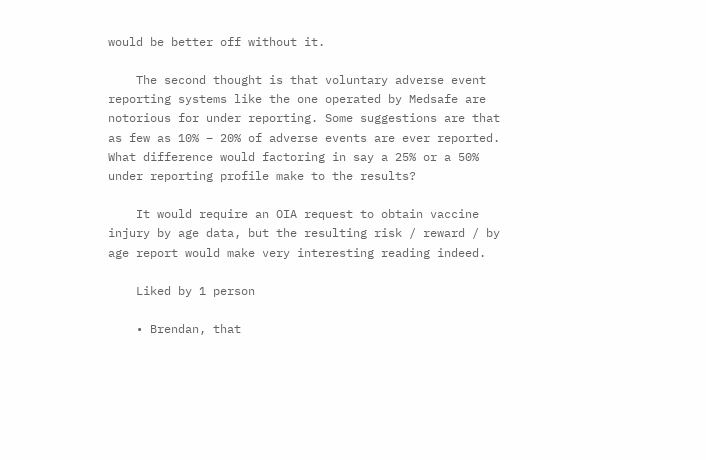would be better off without it.

    The second thought is that voluntary adverse event reporting systems like the one operated by Medsafe are notorious for under reporting. Some suggestions are that as few as 10% – 20% of adverse events are ever reported. What difference would factoring in say a 25% or a 50% under reporting profile make to the results?

    It would require an OIA request to obtain vaccine injury by age data, but the resulting risk / reward / by age report would make very interesting reading indeed.

    Liked by 1 person

    • Brendan, that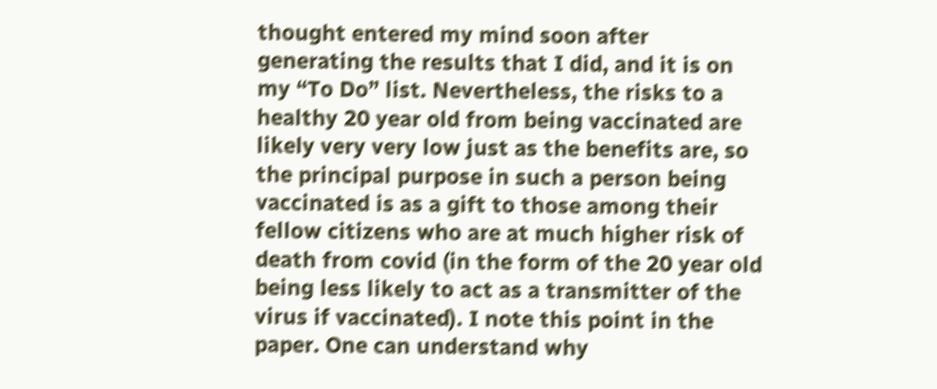thought entered my mind soon after generating the results that I did, and it is on my “To Do” list. Nevertheless, the risks to a healthy 20 year old from being vaccinated are likely very very low just as the benefits are, so the principal purpose in such a person being vaccinated is as a gift to those among their fellow citizens who are at much higher risk of death from covid (in the form of the 20 year old being less likely to act as a transmitter of the virus if vaccinated). I note this point in the paper. One can understand why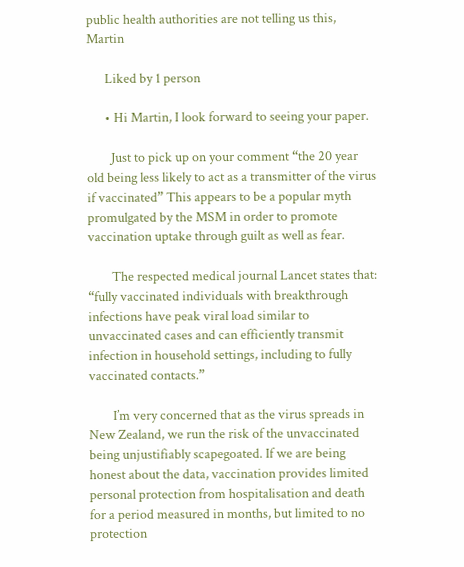public health authorities are not telling us this, Martin

      Liked by 1 person

      • Hi Martin, I look forward to seeing your paper.

        Just to pick up on your comment “the 20 year old being less likely to act as a transmitter of the virus if vaccinated” This appears to be a popular myth promulgated by the MSM in order to promote vaccination uptake through guilt as well as fear.

        The respected medical journal Lancet states that: “fully vaccinated individuals with breakthrough infections have peak viral load similar to unvaccinated cases and can efficiently transmit infection in household settings, including to fully vaccinated contacts.”

        I’m very concerned that as the virus spreads in New Zealand, we run the risk of the unvaccinated being unjustifiably scapegoated. If we are being honest about the data, vaccination provides limited personal protection from hospitalisation and death for a period measured in months, but limited to no protection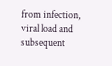from infection, viral load and subsequent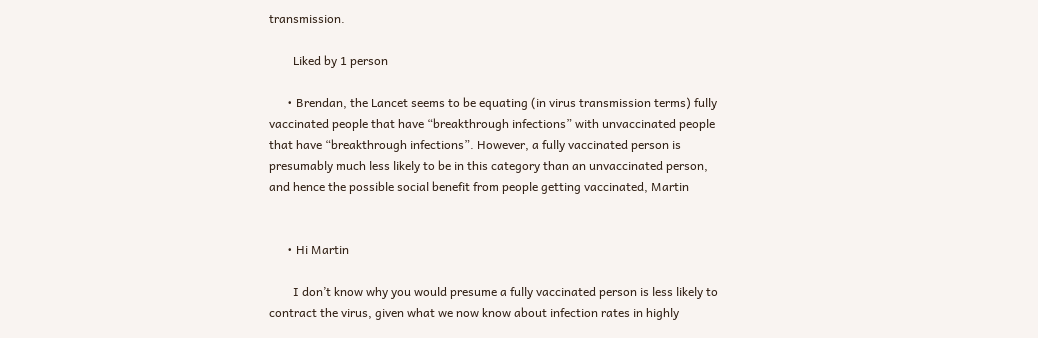transmission.

        Liked by 1 person

      • Brendan, the Lancet seems to be equating (in virus transmission terms) fully vaccinated people that have “breakthrough infections” with unvaccinated people that have “breakthrough infections”. However, a fully vaccinated person is presumably much less likely to be in this category than an unvaccinated person, and hence the possible social benefit from people getting vaccinated, Martin


      • Hi Martin

        I don’t know why you would presume a fully vaccinated person is less likely to contract the virus, given what we now know about infection rates in highly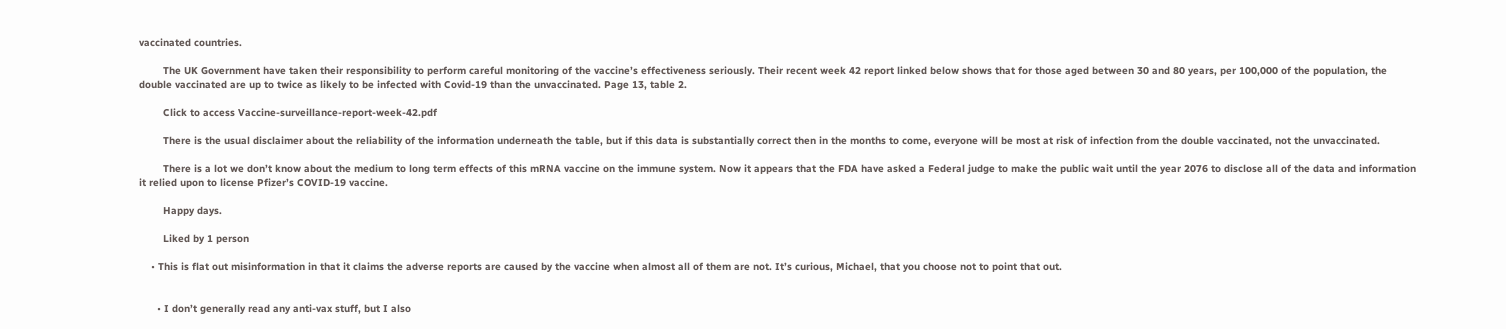vaccinated countries.

        The UK Government have taken their responsibility to perform careful monitoring of the vaccine’s effectiveness seriously. Their recent week 42 report linked below shows that for those aged between 30 and 80 years, per 100,000 of the population, the double vaccinated are up to twice as likely to be infected with Covid-19 than the unvaccinated. Page 13, table 2.

        Click to access Vaccine-surveillance-report-week-42.pdf

        There is the usual disclaimer about the reliability of the information underneath the table, but if this data is substantially correct then in the months to come, everyone will be most at risk of infection from the double vaccinated, not the unvaccinated.

        There is a lot we don’t know about the medium to long term effects of this mRNA vaccine on the immune system. Now it appears that the FDA have asked a Federal judge to make the public wait until the year 2076 to disclose all of the data and information it relied upon to license Pfizer’s COVID-19 vaccine.

        Happy days.

        Liked by 1 person

    • This is flat out misinformation in that it claims the adverse reports are caused by the vaccine when almost all of them are not. It’s curious, Michael, that you choose not to point that out.


      • I don’t generally read any anti-vax stuff, but I also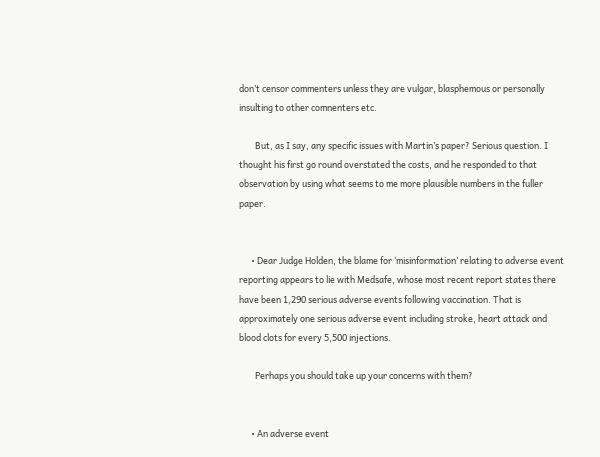don’t censor commenters unless they are vulgar, blasphemous or personally insulting to other comnenters etc.

        But, as I say, any specific issues with Martin’s paper? Serious question. I thought his first go round overstated the costs, and he responded to that observation by using what seems to me more plausible numbers in the fuller paper.


      • Dear Judge Holden, the blame for ‘misinformation’ relating to adverse event reporting appears to lie with Medsafe, whose most recent report states there have been 1,290 serious adverse events following vaccination. That is approximately one serious adverse event including stroke, heart attack and blood clots for every 5,500 injections.

        Perhaps you should take up your concerns with them?


      • An adverse event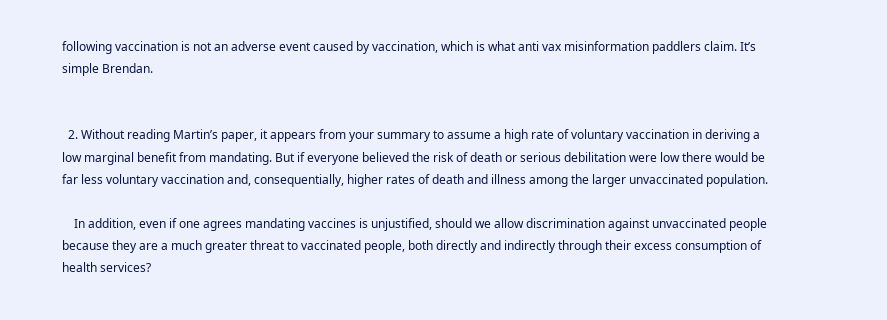following vaccination is not an adverse event caused by vaccination, which is what anti vax misinformation paddlers claim. It’s simple Brendan.


  2. Without reading Martin’s paper, it appears from your summary to assume a high rate of voluntary vaccination in deriving a low marginal benefit from mandating. But if everyone believed the risk of death or serious debilitation were low there would be far less voluntary vaccination and, consequentially, higher rates of death and illness among the larger unvaccinated population.

    In addition, even if one agrees mandating vaccines is unjustified, should we allow discrimination against unvaccinated people because they are a much greater threat to vaccinated people, both directly and indirectly through their excess consumption of health services?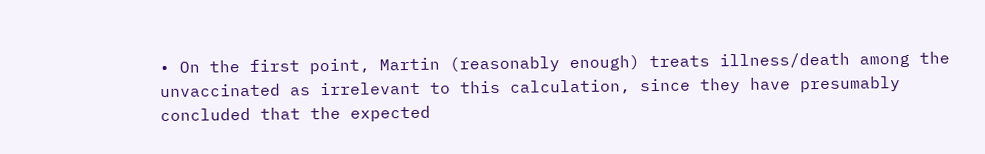• On the first point, Martin (reasonably enough) treats illness/death among the unvaccinated as irrelevant to this calculation, since they have presumably concluded that the expected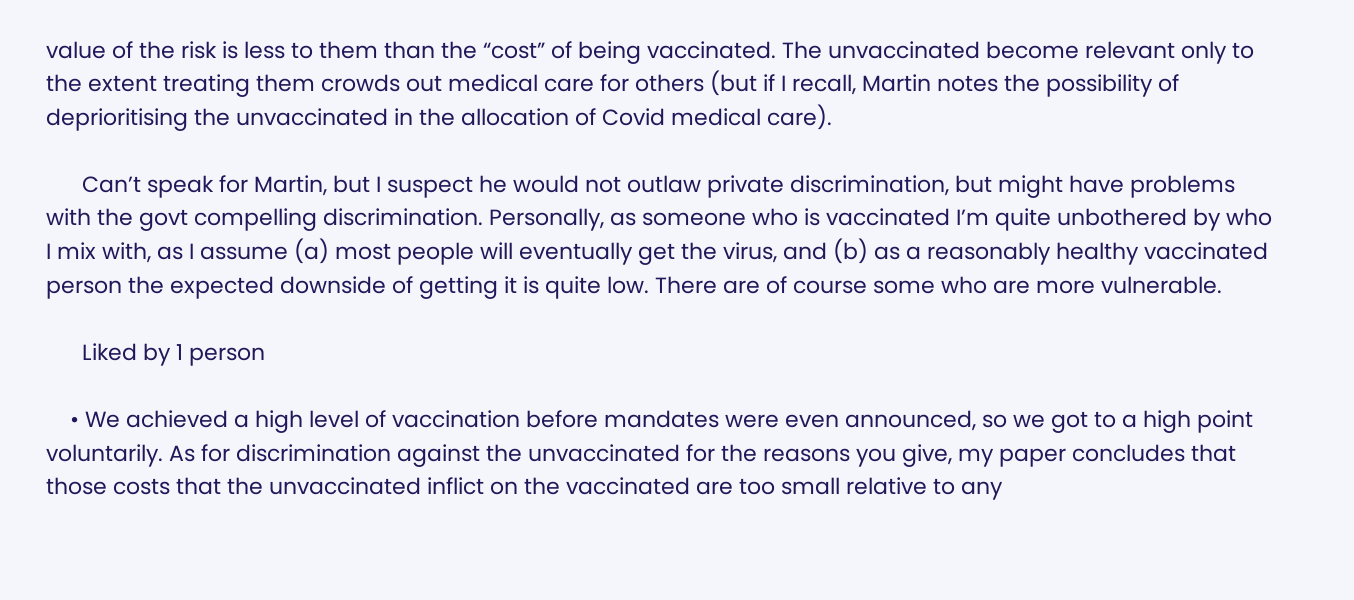value of the risk is less to them than the “cost” of being vaccinated. The unvaccinated become relevant only to the extent treating them crowds out medical care for others (but if I recall, Martin notes the possibility of deprioritising the unvaccinated in the allocation of Covid medical care).

      Can’t speak for Martin, but I suspect he would not outlaw private discrimination, but might have problems with the govt compelling discrimination. Personally, as someone who is vaccinated I’m quite unbothered by who I mix with, as I assume (a) most people will eventually get the virus, and (b) as a reasonably healthy vaccinated person the expected downside of getting it is quite low. There are of course some who are more vulnerable.

      Liked by 1 person

    • We achieved a high level of vaccination before mandates were even announced, so we got to a high point voluntarily. As for discrimination against the unvaccinated for the reasons you give, my paper concludes that those costs that the unvaccinated inflict on the vaccinated are too small relative to any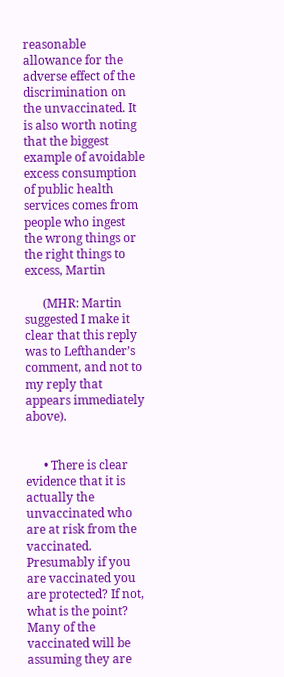reasonable allowance for the adverse effect of the discrimination on the unvaccinated. It is also worth noting that the biggest example of avoidable excess consumption of public health services comes from people who ingest the wrong things or the right things to excess, Martin

      (MHR: Martin suggested I make it clear that this reply was to Lefthander’s comment, and not to my reply that appears immediately above).


      • There is clear evidence that it is actually the unvaccinated who are at risk from the vaccinated. Presumably if you are vaccinated you are protected? If not, what is the point? Many of the vaccinated will be assuming they are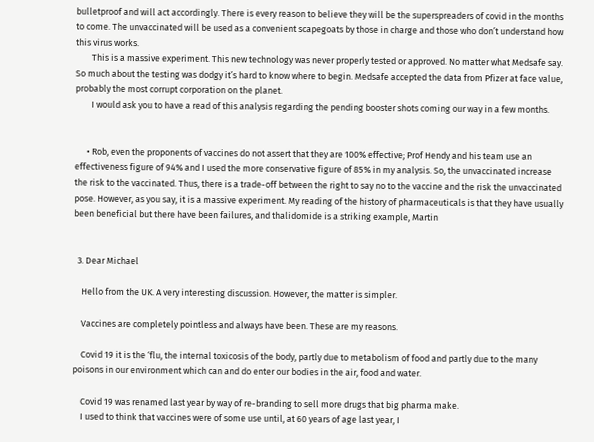bulletproof and will act accordingly. There is every reason to believe they will be the superspreaders of covid in the months to come. The unvaccinated will be used as a convenient scapegoats by those in charge and those who don’t understand how this virus works.
        This is a massive experiment. This new technology was never properly tested or approved. No matter what Medsafe say. So much about the testing was dodgy it’s hard to know where to begin. Medsafe accepted the data from Pfizer at face value, probably the most corrupt corporation on the planet.
        I would ask you to have a read of this analysis regarding the pending booster shots coming our way in a few months.


      • Rob, even the proponents of vaccines do not assert that they are 100% effective; Prof Hendy and his team use an effectiveness figure of 94% and I used the more conservative figure of 85% in my analysis. So, the unvaccinated increase the risk to the vaccinated. Thus, there is a trade-off between the right to say no to the vaccine and the risk the unvaccinated pose. However, as you say, it is a massive experiment. My reading of the history of pharmaceuticals is that they have usually been beneficial but there have been failures, and thalidomide is a striking example, Martin


  3. Dear Michael

    Hello from the UK. A very interesting discussion. However, the matter is simpler.

    Vaccines are completely pointless and always have been. These are my reasons.

    Covid 19 it is the ‘flu, the internal toxicosis of the body, partly due to metabolism of food and partly due to the many poisons in our environment which can and do enter our bodies in the air, food and water.

    Covid 19 was renamed last year by way of re-branding to sell more drugs that big pharma make.
    I used to think that vaccines were of some use until, at 60 years of age last year, I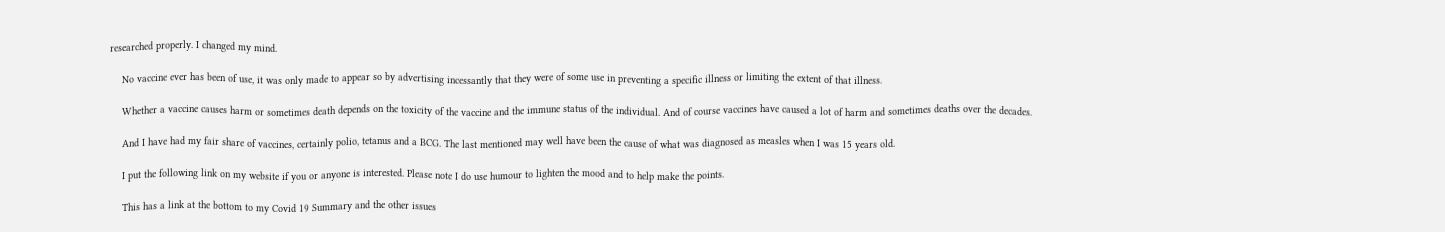researched properly. I changed my mind.

    No vaccine ever has been of use, it was only made to appear so by advertising incessantly that they were of some use in preventing a specific illness or limiting the extent of that illness.

    Whether a vaccine causes harm or sometimes death depends on the toxicity of the vaccine and the immune status of the individual. And of course vaccines have caused a lot of harm and sometimes deaths over the decades.

    And I have had my fair share of vaccines, certainly polio, tetanus and a BCG. The last mentioned may well have been the cause of what was diagnosed as measles when I was 15 years old.

    I put the following link on my website if you or anyone is interested. Please note I do use humour to lighten the mood and to help make the points.

    This has a link at the bottom to my Covid 19 Summary and the other issues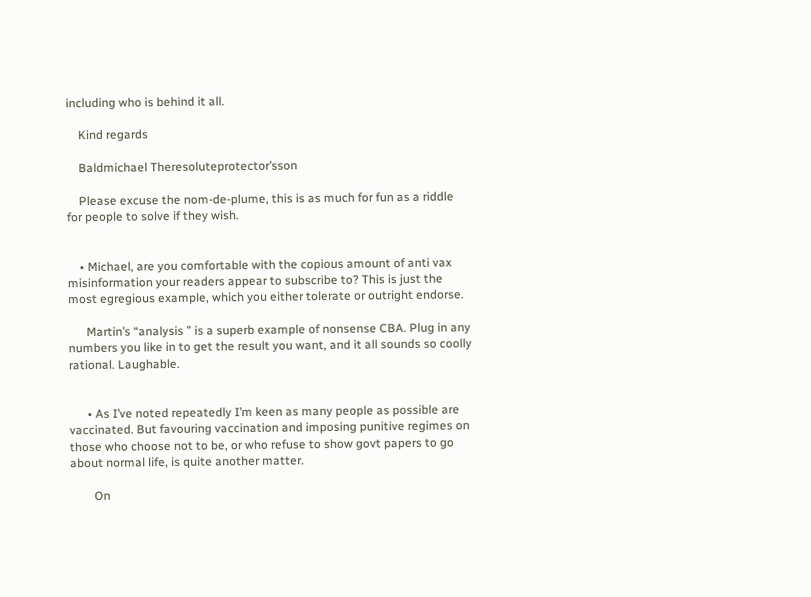including who is behind it all.

    Kind regards

    Baldmichael Theresoluteprotector’sson

    Please excuse the nom-de-plume, this is as much for fun as a riddle for people to solve if they wish.


    • Michael, are you comfortable with the copious amount of anti vax misinformation your readers appear to subscribe to? This is just the most egregious example, which you either tolerate or outright endorse.

      Martin’s “analysis ” is a superb example of nonsense CBA. Plug in any numbers you like in to get the result you want, and it all sounds so coolly rational. Laughable.


      • As I’ve noted repeatedly I’m keen as many people as possible are vaccinated. But favouring vaccination and imposing punitive regimes on those who choose not to be, or who refuse to show govt papers to go about normal life, is quite another matter.

        On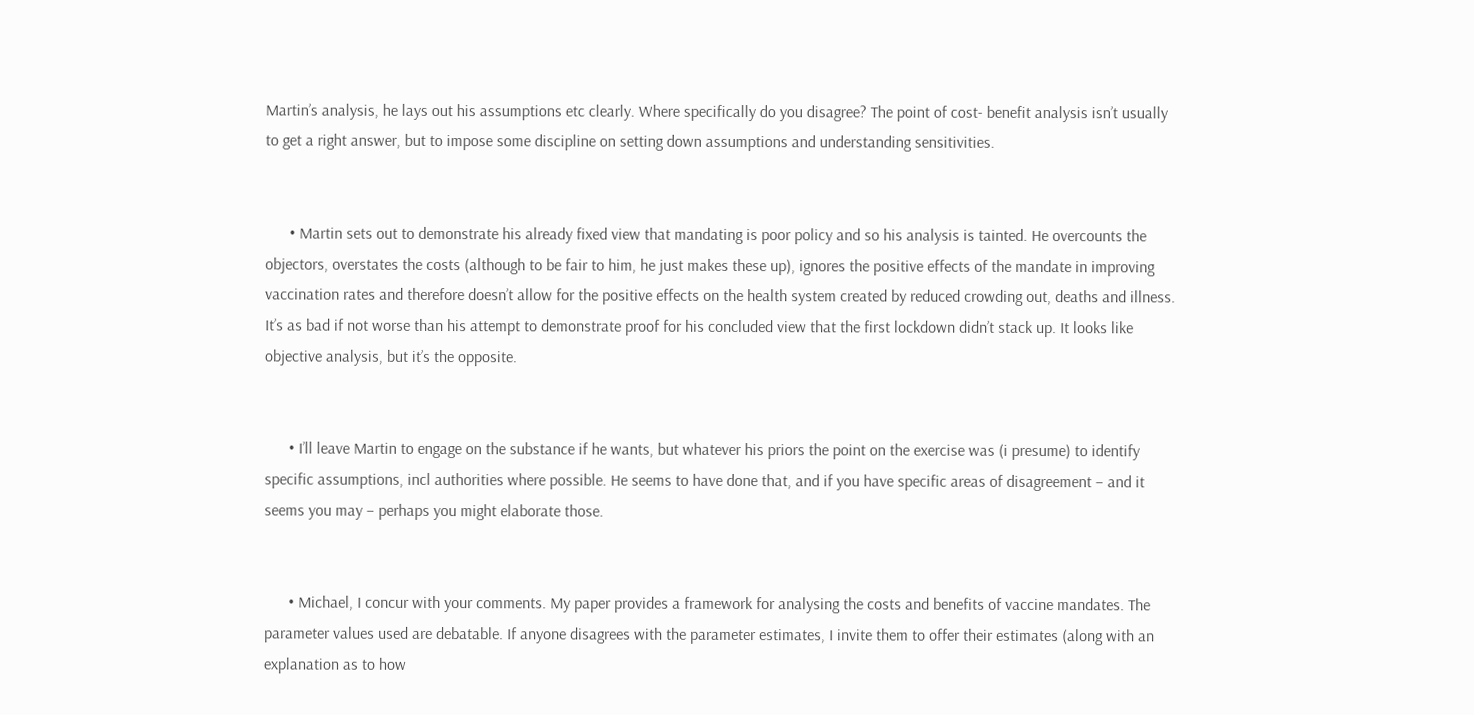Martin’s analysis, he lays out his assumptions etc clearly. Where specifically do you disagree? The point of cost- benefit analysis isn’t usually to get a right answer, but to impose some discipline on setting down assumptions and understanding sensitivities.


      • Martin sets out to demonstrate his already fixed view that mandating is poor policy and so his analysis is tainted. He overcounts the objectors, overstates the costs (although to be fair to him, he just makes these up), ignores the positive effects of the mandate in improving vaccination rates and therefore doesn’t allow for the positive effects on the health system created by reduced crowding out, deaths and illness. It’s as bad if not worse than his attempt to demonstrate proof for his concluded view that the first lockdown didn’t stack up. It looks like objective analysis, but it’s the opposite.


      • I’ll leave Martin to engage on the substance if he wants, but whatever his priors the point on the exercise was (i presume) to identify specific assumptions, incl authorities where possible. He seems to have done that, and if you have specific areas of disagreement – and it seems you may – perhaps you might elaborate those.


      • Michael, I concur with your comments. My paper provides a framework for analysing the costs and benefits of vaccine mandates. The parameter values used are debatable. If anyone disagrees with the parameter estimates, I invite them to offer their estimates (along with an explanation as to how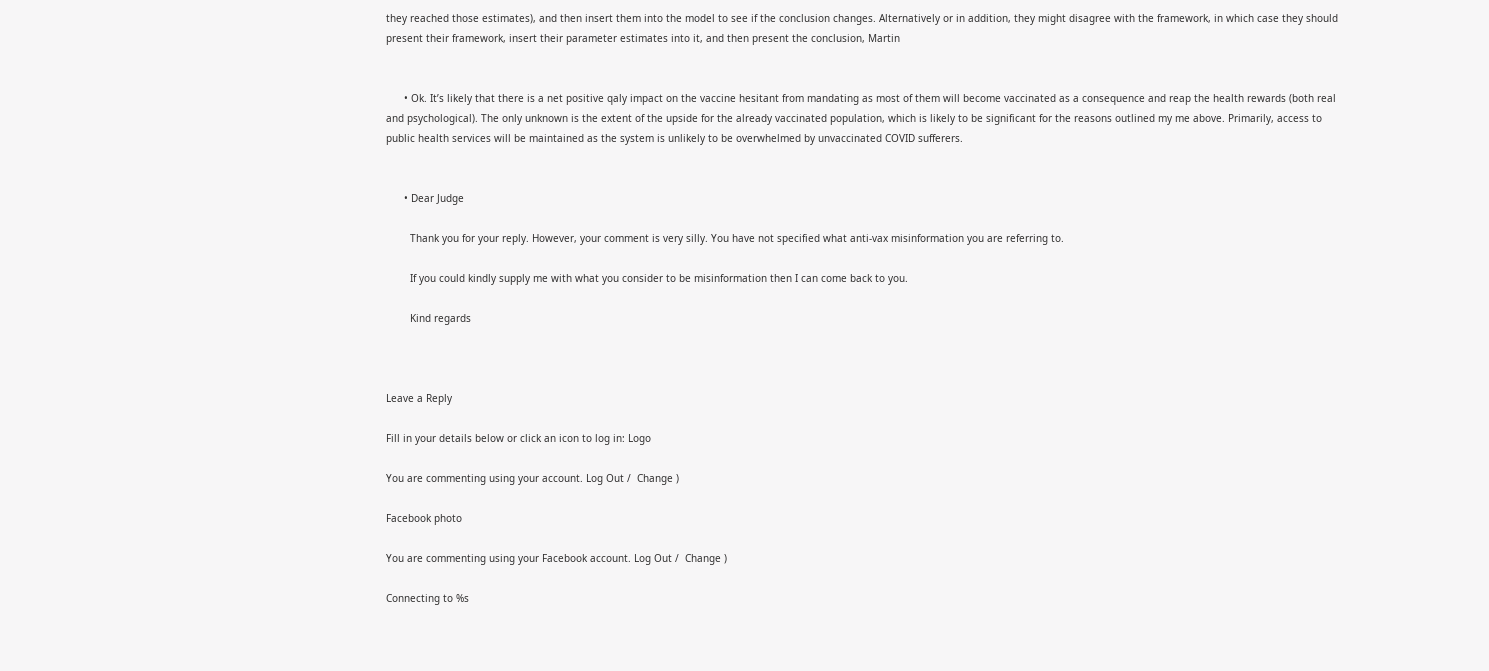they reached those estimates), and then insert them into the model to see if the conclusion changes. Alternatively or in addition, they might disagree with the framework, in which case they should present their framework, insert their parameter estimates into it, and then present the conclusion, Martin


      • Ok. It’s likely that there is a net positive qaly impact on the vaccine hesitant from mandating as most of them will become vaccinated as a consequence and reap the health rewards (both real and psychological). The only unknown is the extent of the upside for the already vaccinated population, which is likely to be significant for the reasons outlined my me above. Primarily, access to public health services will be maintained as the system is unlikely to be overwhelmed by unvaccinated COVID sufferers.


      • Dear Judge

        Thank you for your reply. However, your comment is very silly. You have not specified what anti-vax misinformation you are referring to.

        If you could kindly supply me with what you consider to be misinformation then I can come back to you.

        Kind regards



Leave a Reply

Fill in your details below or click an icon to log in: Logo

You are commenting using your account. Log Out /  Change )

Facebook photo

You are commenting using your Facebook account. Log Out /  Change )

Connecting to %s